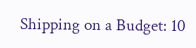Shipping on a Budget: 10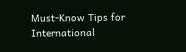Must-Know Tips for International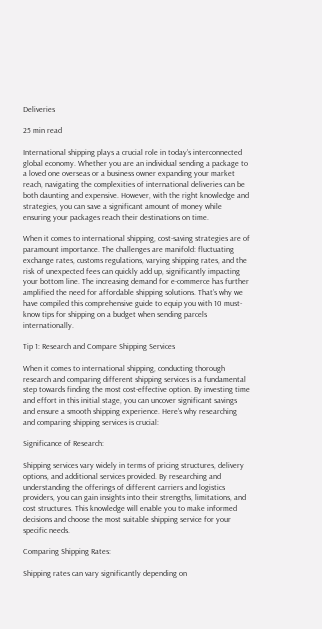Deliveries

25 min read

International shipping plays a crucial role in today’s interconnected global economy. Whether you are an individual sending a package to a loved one overseas or a business owner expanding your market reach, navigating the complexities of international deliveries can be both daunting and expensive. However, with the right knowledge and strategies, you can save a significant amount of money while ensuring your packages reach their destinations on time.

When it comes to international shipping, cost-saving strategies are of paramount importance. The challenges are manifold: fluctuating exchange rates, customs regulations, varying shipping rates, and the risk of unexpected fees can quickly add up, significantly impacting your bottom line. The increasing demand for e-commerce has further amplified the need for affordable shipping solutions. That’s why we have compiled this comprehensive guide to equip you with 10 must-know tips for shipping on a budget when sending parcels internationally.

Tip 1: Research and Compare Shipping Services

When it comes to international shipping, conducting thorough research and comparing different shipping services is a fundamental step towards finding the most cost-effective option. By investing time and effort in this initial stage, you can uncover significant savings and ensure a smooth shipping experience. Here’s why researching and comparing shipping services is crucial:

Significance of Research:

Shipping services vary widely in terms of pricing structures, delivery options, and additional services provided. By researching and understanding the offerings of different carriers and logistics providers, you can gain insights into their strengths, limitations, and cost structures. This knowledge will enable you to make informed decisions and choose the most suitable shipping service for your specific needs.

Comparing Shipping Rates:

Shipping rates can vary significantly depending on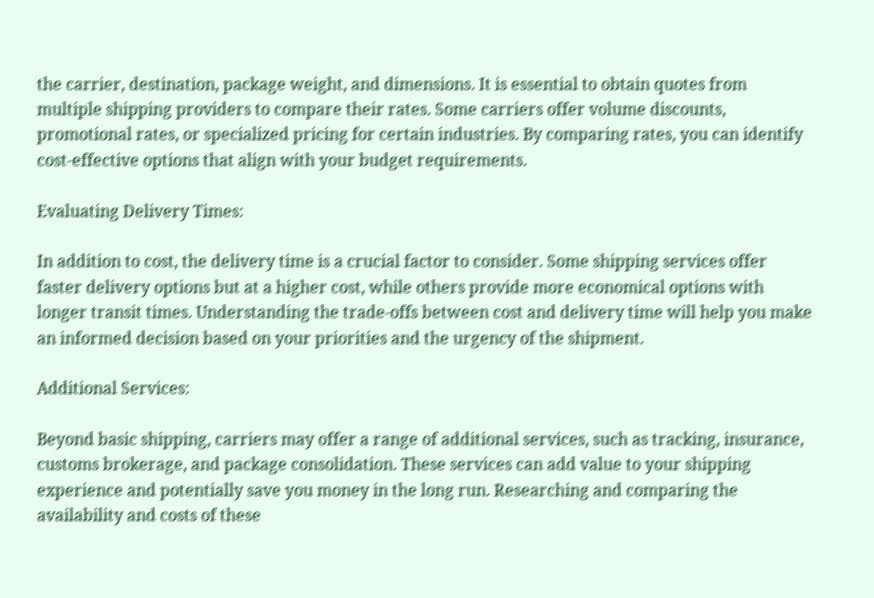the carrier, destination, package weight, and dimensions. It is essential to obtain quotes from multiple shipping providers to compare their rates. Some carriers offer volume discounts, promotional rates, or specialized pricing for certain industries. By comparing rates, you can identify cost-effective options that align with your budget requirements.

Evaluating Delivery Times:

In addition to cost, the delivery time is a crucial factor to consider. Some shipping services offer faster delivery options but at a higher cost, while others provide more economical options with longer transit times. Understanding the trade-offs between cost and delivery time will help you make an informed decision based on your priorities and the urgency of the shipment.

Additional Services:

Beyond basic shipping, carriers may offer a range of additional services, such as tracking, insurance, customs brokerage, and package consolidation. These services can add value to your shipping experience and potentially save you money in the long run. Researching and comparing the availability and costs of these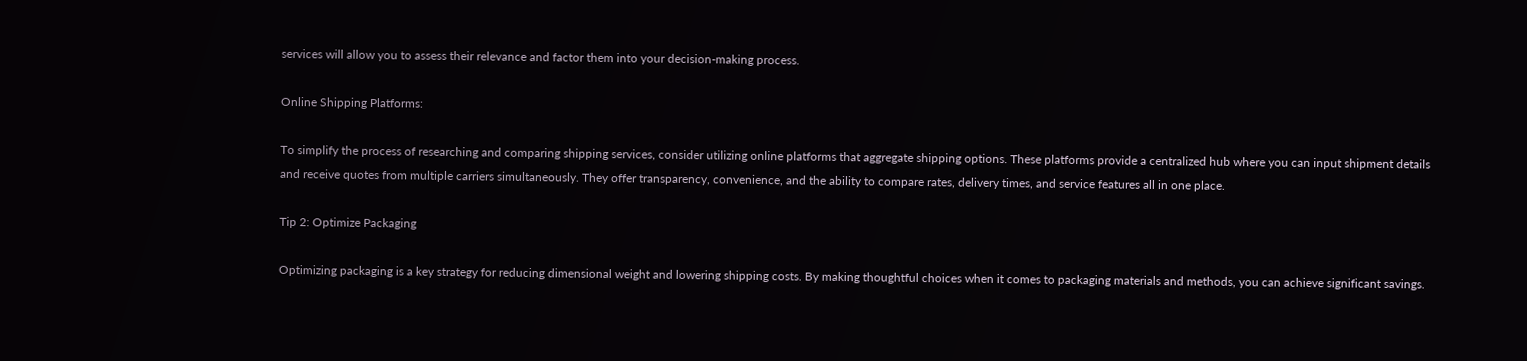services will allow you to assess their relevance and factor them into your decision-making process.

Online Shipping Platforms:

To simplify the process of researching and comparing shipping services, consider utilizing online platforms that aggregate shipping options. These platforms provide a centralized hub where you can input shipment details and receive quotes from multiple carriers simultaneously. They offer transparency, convenience, and the ability to compare rates, delivery times, and service features all in one place.

Tip 2: Optimize Packaging

Optimizing packaging is a key strategy for reducing dimensional weight and lowering shipping costs. By making thoughtful choices when it comes to packaging materials and methods, you can achieve significant savings.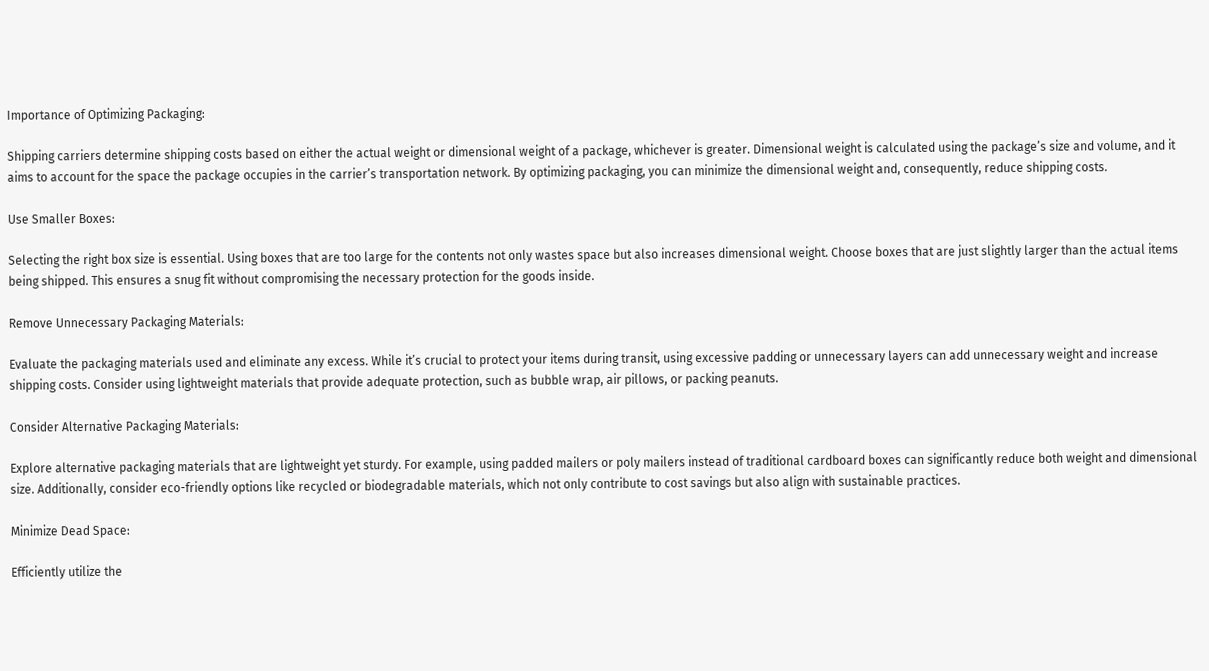Importance of Optimizing Packaging:

Shipping carriers determine shipping costs based on either the actual weight or dimensional weight of a package, whichever is greater. Dimensional weight is calculated using the package’s size and volume, and it aims to account for the space the package occupies in the carrier’s transportation network. By optimizing packaging, you can minimize the dimensional weight and, consequently, reduce shipping costs.

Use Smaller Boxes:

Selecting the right box size is essential. Using boxes that are too large for the contents not only wastes space but also increases dimensional weight. Choose boxes that are just slightly larger than the actual items being shipped. This ensures a snug fit without compromising the necessary protection for the goods inside.

Remove Unnecessary Packaging Materials:

Evaluate the packaging materials used and eliminate any excess. While it’s crucial to protect your items during transit, using excessive padding or unnecessary layers can add unnecessary weight and increase shipping costs. Consider using lightweight materials that provide adequate protection, such as bubble wrap, air pillows, or packing peanuts.

Consider Alternative Packaging Materials:

Explore alternative packaging materials that are lightweight yet sturdy. For example, using padded mailers or poly mailers instead of traditional cardboard boxes can significantly reduce both weight and dimensional size. Additionally, consider eco-friendly options like recycled or biodegradable materials, which not only contribute to cost savings but also align with sustainable practices.

Minimize Dead Space:

Efficiently utilize the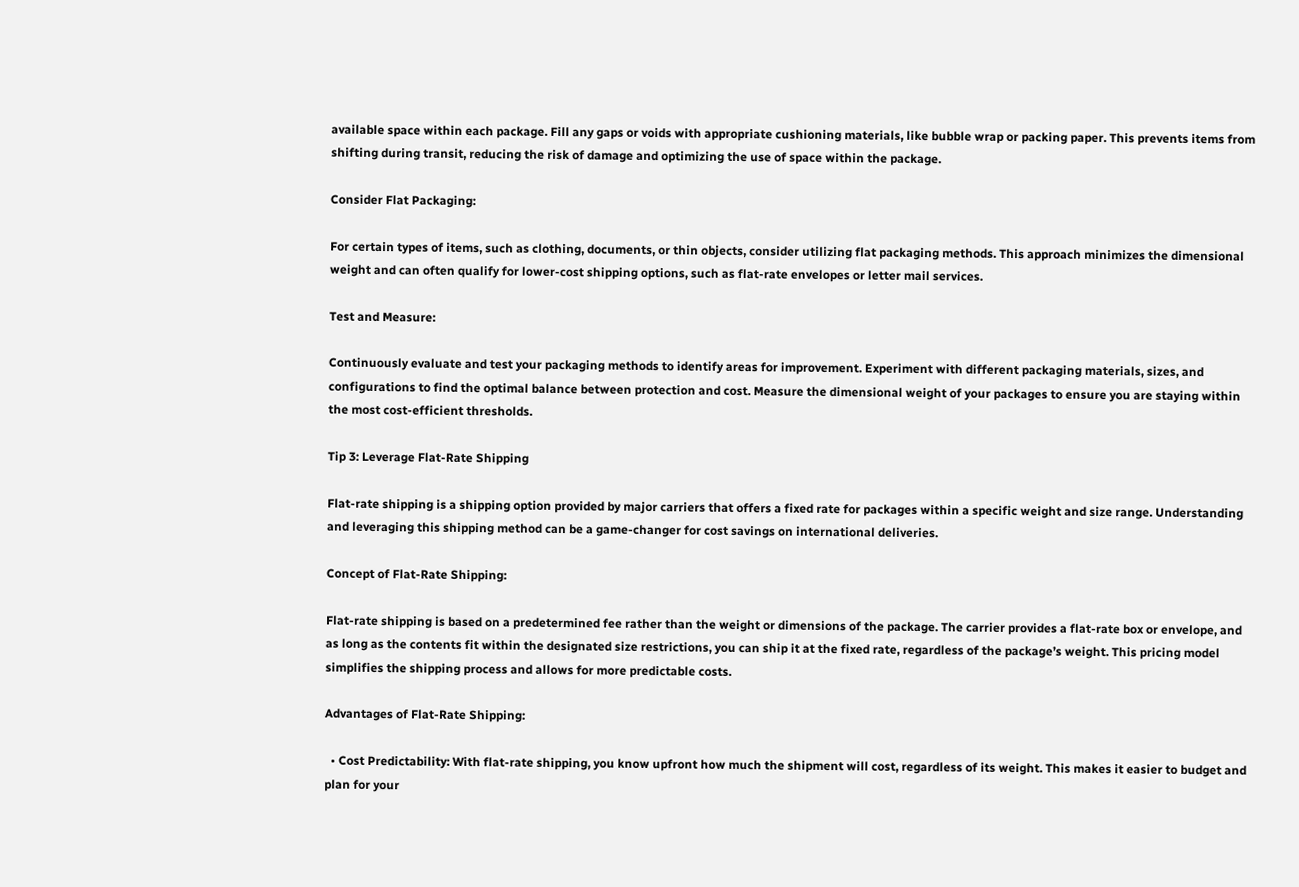available space within each package. Fill any gaps or voids with appropriate cushioning materials, like bubble wrap or packing paper. This prevents items from shifting during transit, reducing the risk of damage and optimizing the use of space within the package.

Consider Flat Packaging:

For certain types of items, such as clothing, documents, or thin objects, consider utilizing flat packaging methods. This approach minimizes the dimensional weight and can often qualify for lower-cost shipping options, such as flat-rate envelopes or letter mail services.

Test and Measure:

Continuously evaluate and test your packaging methods to identify areas for improvement. Experiment with different packaging materials, sizes, and configurations to find the optimal balance between protection and cost. Measure the dimensional weight of your packages to ensure you are staying within the most cost-efficient thresholds.

Tip 3: Leverage Flat-Rate Shipping

Flat-rate shipping is a shipping option provided by major carriers that offers a fixed rate for packages within a specific weight and size range. Understanding and leveraging this shipping method can be a game-changer for cost savings on international deliveries.

Concept of Flat-Rate Shipping:

Flat-rate shipping is based on a predetermined fee rather than the weight or dimensions of the package. The carrier provides a flat-rate box or envelope, and as long as the contents fit within the designated size restrictions, you can ship it at the fixed rate, regardless of the package’s weight. This pricing model simplifies the shipping process and allows for more predictable costs.

Advantages of Flat-Rate Shipping:

  • Cost Predictability: With flat-rate shipping, you know upfront how much the shipment will cost, regardless of its weight. This makes it easier to budget and plan for your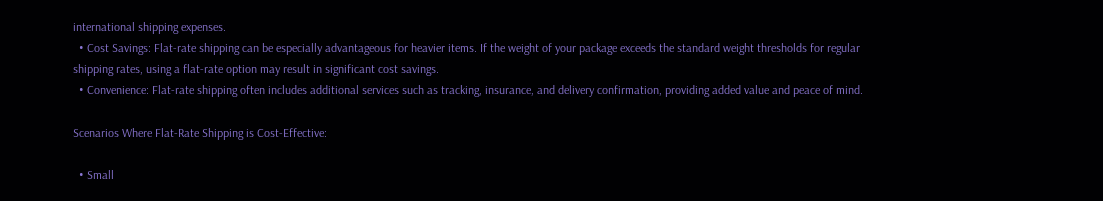international shipping expenses.
  • Cost Savings: Flat-rate shipping can be especially advantageous for heavier items. If the weight of your package exceeds the standard weight thresholds for regular shipping rates, using a flat-rate option may result in significant cost savings.
  • Convenience: Flat-rate shipping often includes additional services such as tracking, insurance, and delivery confirmation, providing added value and peace of mind.

Scenarios Where Flat-Rate Shipping is Cost-Effective:

  • Small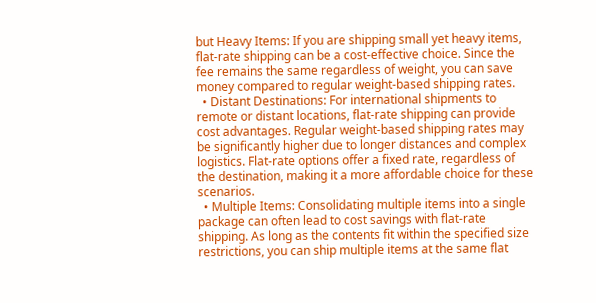but Heavy Items: If you are shipping small yet heavy items, flat-rate shipping can be a cost-effective choice. Since the fee remains the same regardless of weight, you can save money compared to regular weight-based shipping rates.
  • Distant Destinations: For international shipments to remote or distant locations, flat-rate shipping can provide cost advantages. Regular weight-based shipping rates may be significantly higher due to longer distances and complex logistics. Flat-rate options offer a fixed rate, regardless of the destination, making it a more affordable choice for these scenarios.
  • Multiple Items: Consolidating multiple items into a single package can often lead to cost savings with flat-rate shipping. As long as the contents fit within the specified size restrictions, you can ship multiple items at the same flat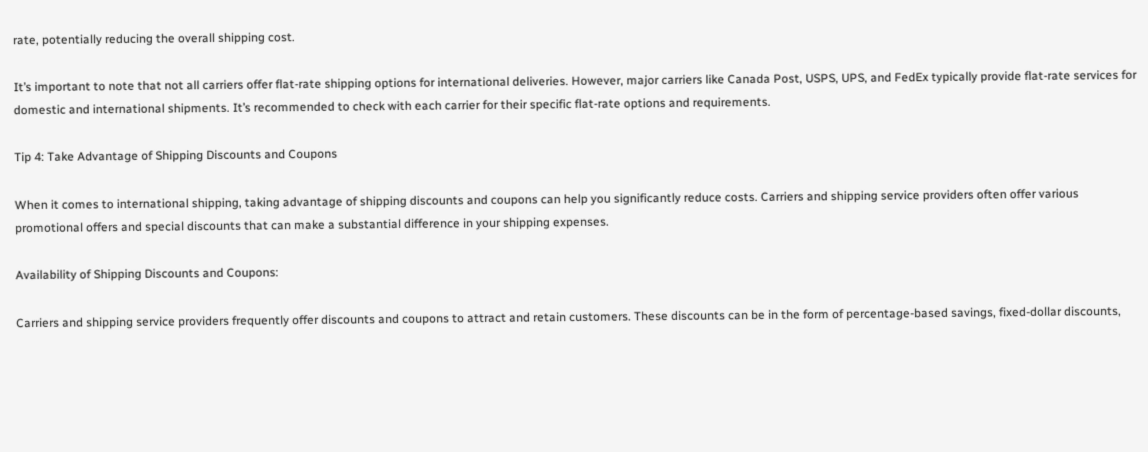rate, potentially reducing the overall shipping cost.

It’s important to note that not all carriers offer flat-rate shipping options for international deliveries. However, major carriers like Canada Post, USPS, UPS, and FedEx typically provide flat-rate services for domestic and international shipments. It’s recommended to check with each carrier for their specific flat-rate options and requirements.

Tip 4: Take Advantage of Shipping Discounts and Coupons

When it comes to international shipping, taking advantage of shipping discounts and coupons can help you significantly reduce costs. Carriers and shipping service providers often offer various promotional offers and special discounts that can make a substantial difference in your shipping expenses.

Availability of Shipping Discounts and Coupons:

Carriers and shipping service providers frequently offer discounts and coupons to attract and retain customers. These discounts can be in the form of percentage-based savings, fixed-dollar discounts,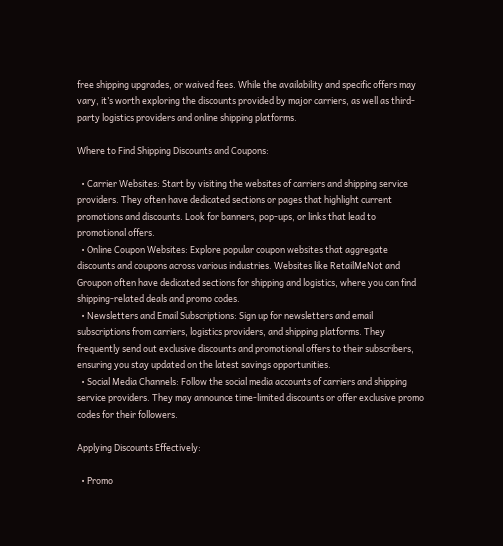free shipping upgrades, or waived fees. While the availability and specific offers may vary, it’s worth exploring the discounts provided by major carriers, as well as third-party logistics providers and online shipping platforms.

Where to Find Shipping Discounts and Coupons:

  • Carrier Websites: Start by visiting the websites of carriers and shipping service providers. They often have dedicated sections or pages that highlight current promotions and discounts. Look for banners, pop-ups, or links that lead to promotional offers.
  • Online Coupon Websites: Explore popular coupon websites that aggregate discounts and coupons across various industries. Websites like RetailMeNot and Groupon often have dedicated sections for shipping and logistics, where you can find shipping-related deals and promo codes.
  • Newsletters and Email Subscriptions: Sign up for newsletters and email subscriptions from carriers, logistics providers, and shipping platforms. They frequently send out exclusive discounts and promotional offers to their subscribers, ensuring you stay updated on the latest savings opportunities.
  • Social Media Channels: Follow the social media accounts of carriers and shipping service providers. They may announce time-limited discounts or offer exclusive promo codes for their followers.

Applying Discounts Effectively:

  • Promo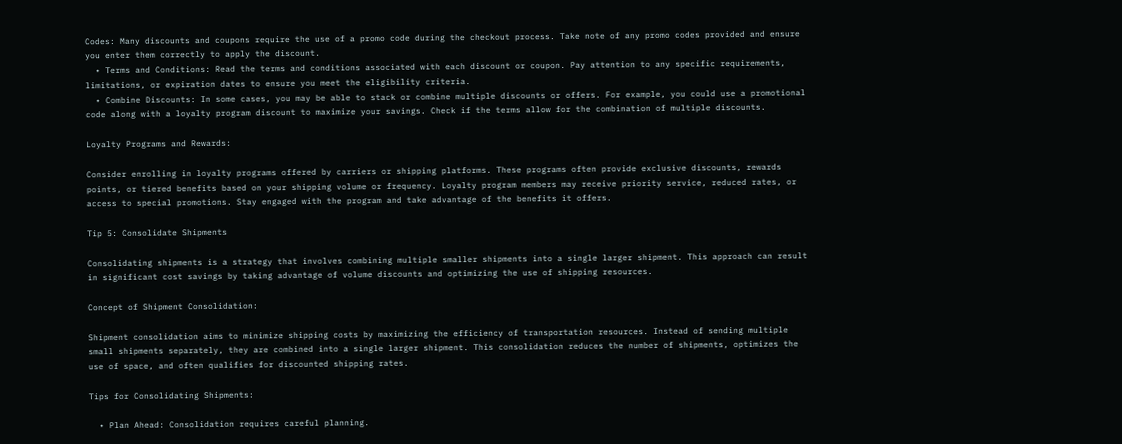Codes: Many discounts and coupons require the use of a promo code during the checkout process. Take note of any promo codes provided and ensure you enter them correctly to apply the discount.
  • Terms and Conditions: Read the terms and conditions associated with each discount or coupon. Pay attention to any specific requirements, limitations, or expiration dates to ensure you meet the eligibility criteria.
  • Combine Discounts: In some cases, you may be able to stack or combine multiple discounts or offers. For example, you could use a promotional code along with a loyalty program discount to maximize your savings. Check if the terms allow for the combination of multiple discounts.

Loyalty Programs and Rewards:

Consider enrolling in loyalty programs offered by carriers or shipping platforms. These programs often provide exclusive discounts, rewards points, or tiered benefits based on your shipping volume or frequency. Loyalty program members may receive priority service, reduced rates, or access to special promotions. Stay engaged with the program and take advantage of the benefits it offers.

Tip 5: Consolidate Shipments

Consolidating shipments is a strategy that involves combining multiple smaller shipments into a single larger shipment. This approach can result in significant cost savings by taking advantage of volume discounts and optimizing the use of shipping resources.

Concept of Shipment Consolidation:

Shipment consolidation aims to minimize shipping costs by maximizing the efficiency of transportation resources. Instead of sending multiple small shipments separately, they are combined into a single larger shipment. This consolidation reduces the number of shipments, optimizes the use of space, and often qualifies for discounted shipping rates.

Tips for Consolidating Shipments:

  • Plan Ahead: Consolidation requires careful planning.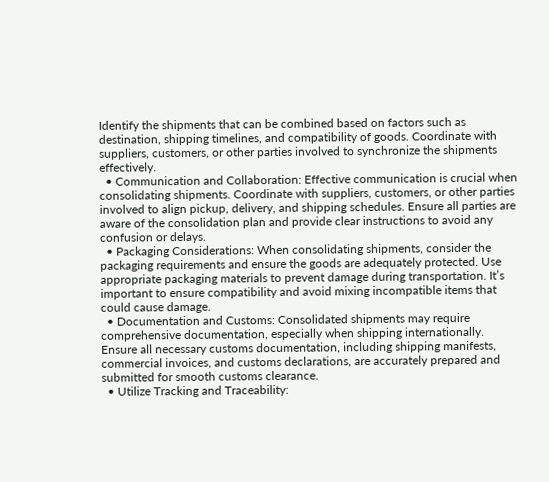Identify the shipments that can be combined based on factors such as destination, shipping timelines, and compatibility of goods. Coordinate with suppliers, customers, or other parties involved to synchronize the shipments effectively.
  • Communication and Collaboration: Effective communication is crucial when consolidating shipments. Coordinate with suppliers, customers, or other parties involved to align pickup, delivery, and shipping schedules. Ensure all parties are aware of the consolidation plan and provide clear instructions to avoid any confusion or delays.
  • Packaging Considerations: When consolidating shipments, consider the packaging requirements and ensure the goods are adequately protected. Use appropriate packaging materials to prevent damage during transportation. It’s important to ensure compatibility and avoid mixing incompatible items that could cause damage.
  • Documentation and Customs: Consolidated shipments may require comprehensive documentation, especially when shipping internationally. Ensure all necessary customs documentation, including shipping manifests, commercial invoices, and customs declarations, are accurately prepared and submitted for smooth customs clearance.
  • Utilize Tracking and Traceability: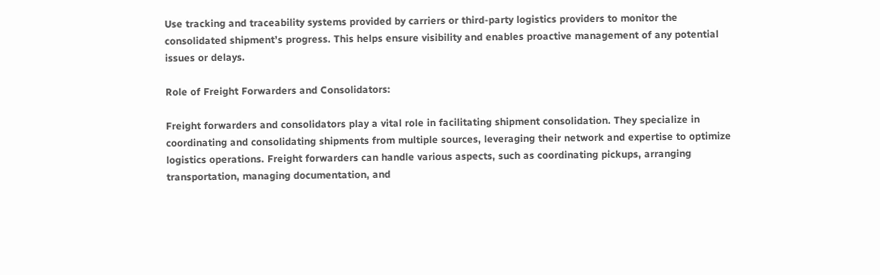Use tracking and traceability systems provided by carriers or third-party logistics providers to monitor the consolidated shipment’s progress. This helps ensure visibility and enables proactive management of any potential issues or delays.

Role of Freight Forwarders and Consolidators:

Freight forwarders and consolidators play a vital role in facilitating shipment consolidation. They specialize in coordinating and consolidating shipments from multiple sources, leveraging their network and expertise to optimize logistics operations. Freight forwarders can handle various aspects, such as coordinating pickups, arranging transportation, managing documentation, and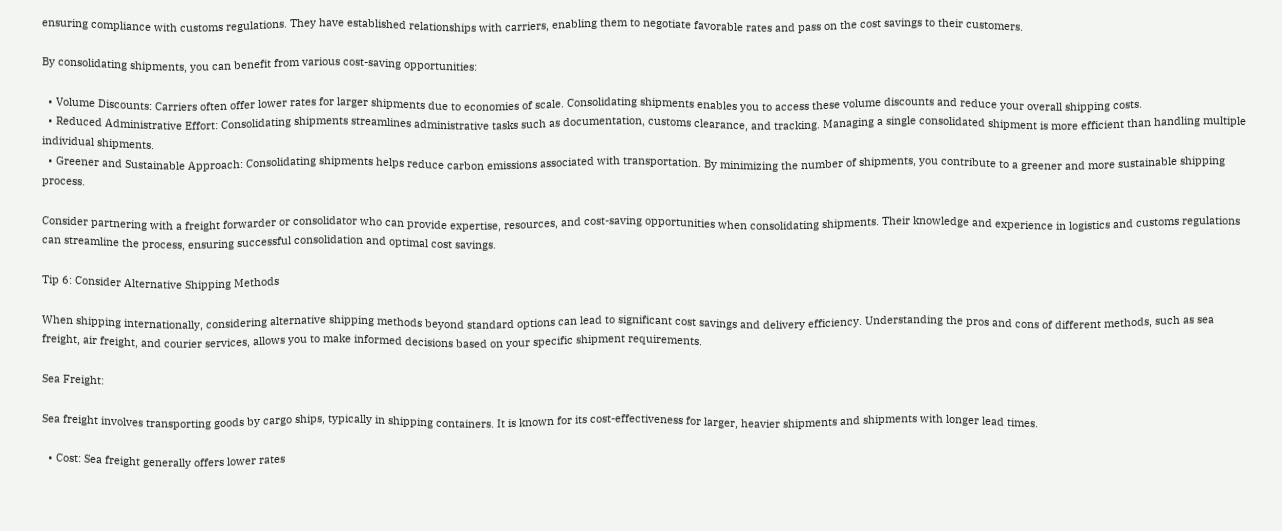ensuring compliance with customs regulations. They have established relationships with carriers, enabling them to negotiate favorable rates and pass on the cost savings to their customers.

By consolidating shipments, you can benefit from various cost-saving opportunities:

  • Volume Discounts: Carriers often offer lower rates for larger shipments due to economies of scale. Consolidating shipments enables you to access these volume discounts and reduce your overall shipping costs.
  • Reduced Administrative Effort: Consolidating shipments streamlines administrative tasks such as documentation, customs clearance, and tracking. Managing a single consolidated shipment is more efficient than handling multiple individual shipments.
  • Greener and Sustainable Approach: Consolidating shipments helps reduce carbon emissions associated with transportation. By minimizing the number of shipments, you contribute to a greener and more sustainable shipping process.

Consider partnering with a freight forwarder or consolidator who can provide expertise, resources, and cost-saving opportunities when consolidating shipments. Their knowledge and experience in logistics and customs regulations can streamline the process, ensuring successful consolidation and optimal cost savings.

Tip 6: Consider Alternative Shipping Methods

When shipping internationally, considering alternative shipping methods beyond standard options can lead to significant cost savings and delivery efficiency. Understanding the pros and cons of different methods, such as sea freight, air freight, and courier services, allows you to make informed decisions based on your specific shipment requirements.

Sea Freight:

Sea freight involves transporting goods by cargo ships, typically in shipping containers. It is known for its cost-effectiveness for larger, heavier shipments and shipments with longer lead times.

  • Cost: Sea freight generally offers lower rates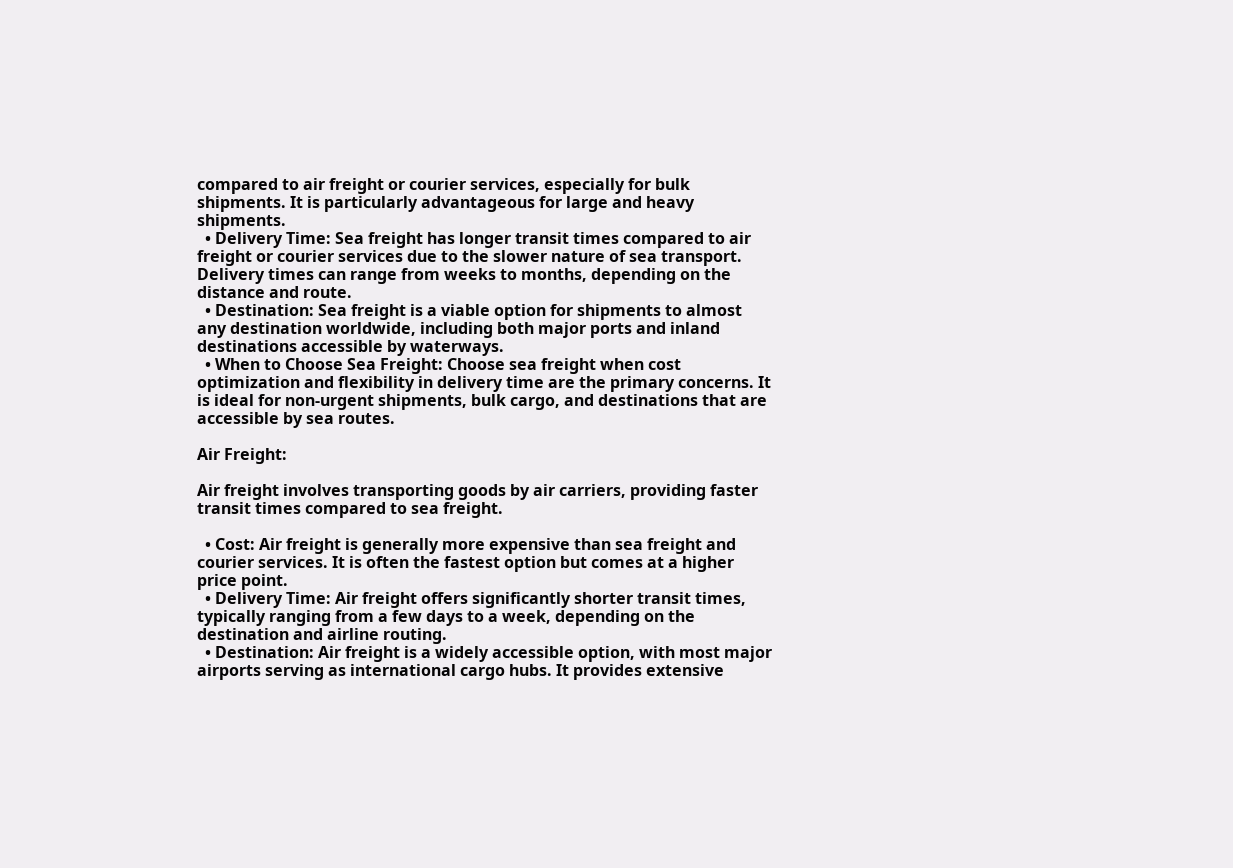compared to air freight or courier services, especially for bulk shipments. It is particularly advantageous for large and heavy shipments.
  • Delivery Time: Sea freight has longer transit times compared to air freight or courier services due to the slower nature of sea transport. Delivery times can range from weeks to months, depending on the distance and route.
  • Destination: Sea freight is a viable option for shipments to almost any destination worldwide, including both major ports and inland destinations accessible by waterways.
  • When to Choose Sea Freight: Choose sea freight when cost optimization and flexibility in delivery time are the primary concerns. It is ideal for non-urgent shipments, bulk cargo, and destinations that are accessible by sea routes.

Air Freight:

Air freight involves transporting goods by air carriers, providing faster transit times compared to sea freight.

  • Cost: Air freight is generally more expensive than sea freight and courier services. It is often the fastest option but comes at a higher price point.
  • Delivery Time: Air freight offers significantly shorter transit times, typically ranging from a few days to a week, depending on the destination and airline routing.
  • Destination: Air freight is a widely accessible option, with most major airports serving as international cargo hubs. It provides extensive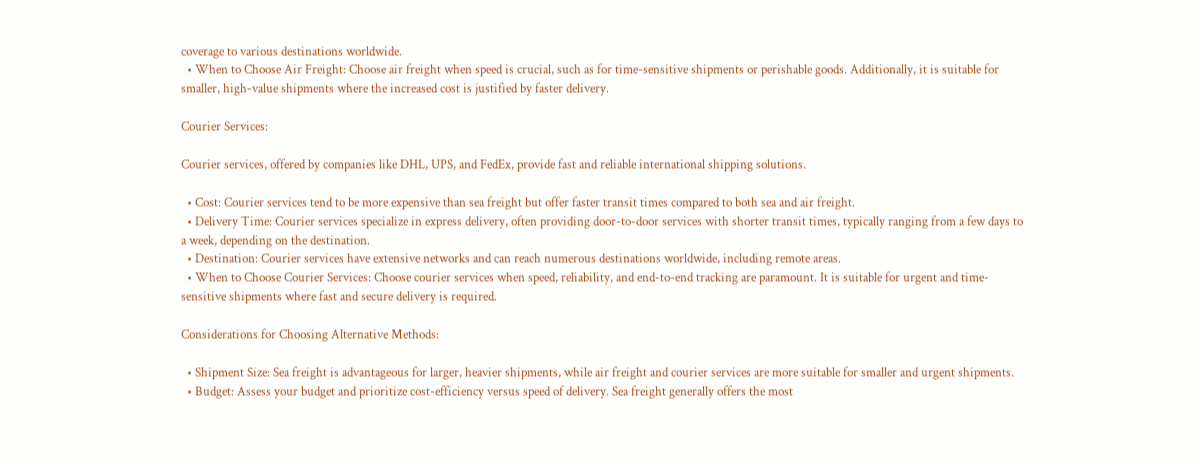coverage to various destinations worldwide.
  • When to Choose Air Freight: Choose air freight when speed is crucial, such as for time-sensitive shipments or perishable goods. Additionally, it is suitable for smaller, high-value shipments where the increased cost is justified by faster delivery.

Courier Services:

Courier services, offered by companies like DHL, UPS, and FedEx, provide fast and reliable international shipping solutions.

  • Cost: Courier services tend to be more expensive than sea freight but offer faster transit times compared to both sea and air freight.
  • Delivery Time: Courier services specialize in express delivery, often providing door-to-door services with shorter transit times, typically ranging from a few days to a week, depending on the destination.
  • Destination: Courier services have extensive networks and can reach numerous destinations worldwide, including remote areas.
  • When to Choose Courier Services: Choose courier services when speed, reliability, and end-to-end tracking are paramount. It is suitable for urgent and time-sensitive shipments where fast and secure delivery is required.

Considerations for Choosing Alternative Methods:

  • Shipment Size: Sea freight is advantageous for larger, heavier shipments, while air freight and courier services are more suitable for smaller and urgent shipments.
  • Budget: Assess your budget and prioritize cost-efficiency versus speed of delivery. Sea freight generally offers the most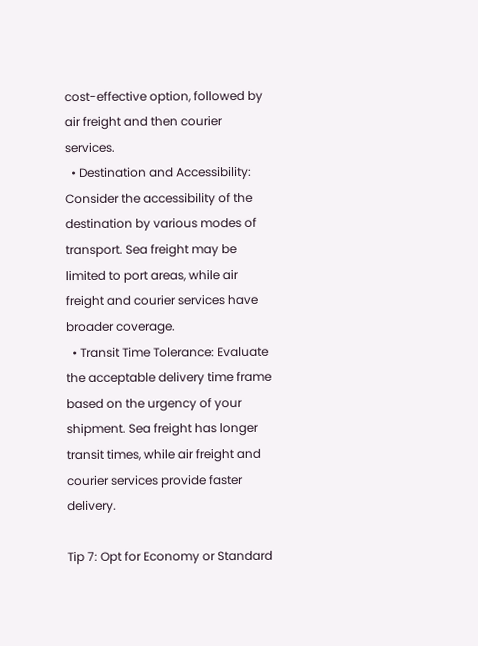cost-effective option, followed by air freight and then courier services.
  • Destination and Accessibility: Consider the accessibility of the destination by various modes of transport. Sea freight may be limited to port areas, while air freight and courier services have broader coverage.
  • Transit Time Tolerance: Evaluate the acceptable delivery time frame based on the urgency of your shipment. Sea freight has longer transit times, while air freight and courier services provide faster delivery.

Tip 7: Opt for Economy or Standard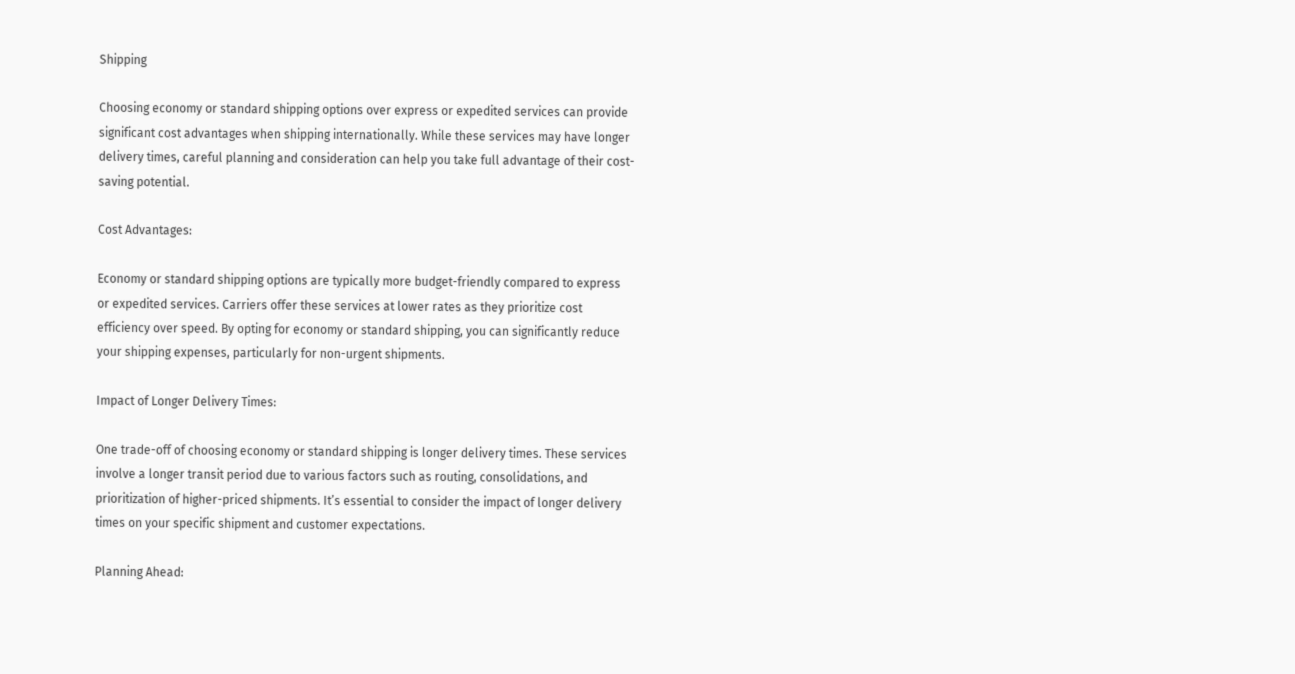Shipping

Choosing economy or standard shipping options over express or expedited services can provide significant cost advantages when shipping internationally. While these services may have longer delivery times, careful planning and consideration can help you take full advantage of their cost-saving potential.

Cost Advantages:

Economy or standard shipping options are typically more budget-friendly compared to express or expedited services. Carriers offer these services at lower rates as they prioritize cost efficiency over speed. By opting for economy or standard shipping, you can significantly reduce your shipping expenses, particularly for non-urgent shipments.

Impact of Longer Delivery Times:

One trade-off of choosing economy or standard shipping is longer delivery times. These services involve a longer transit period due to various factors such as routing, consolidations, and prioritization of higher-priced shipments. It’s essential to consider the impact of longer delivery times on your specific shipment and customer expectations.

Planning Ahead: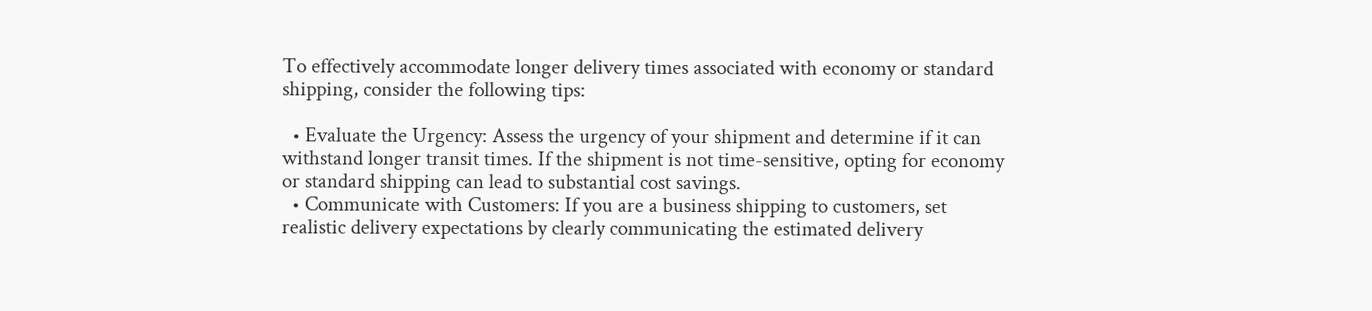To effectively accommodate longer delivery times associated with economy or standard shipping, consider the following tips:

  • Evaluate the Urgency: Assess the urgency of your shipment and determine if it can withstand longer transit times. If the shipment is not time-sensitive, opting for economy or standard shipping can lead to substantial cost savings.
  • Communicate with Customers: If you are a business shipping to customers, set realistic delivery expectations by clearly communicating the estimated delivery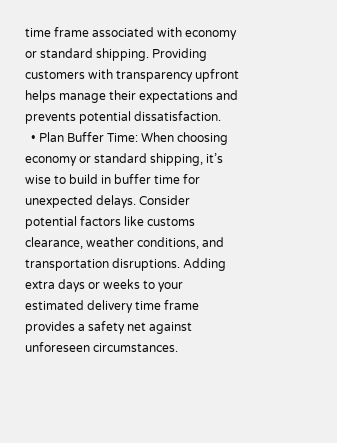time frame associated with economy or standard shipping. Providing customers with transparency upfront helps manage their expectations and prevents potential dissatisfaction.
  • Plan Buffer Time: When choosing economy or standard shipping, it’s wise to build in buffer time for unexpected delays. Consider potential factors like customs clearance, weather conditions, and transportation disruptions. Adding extra days or weeks to your estimated delivery time frame provides a safety net against unforeseen circumstances.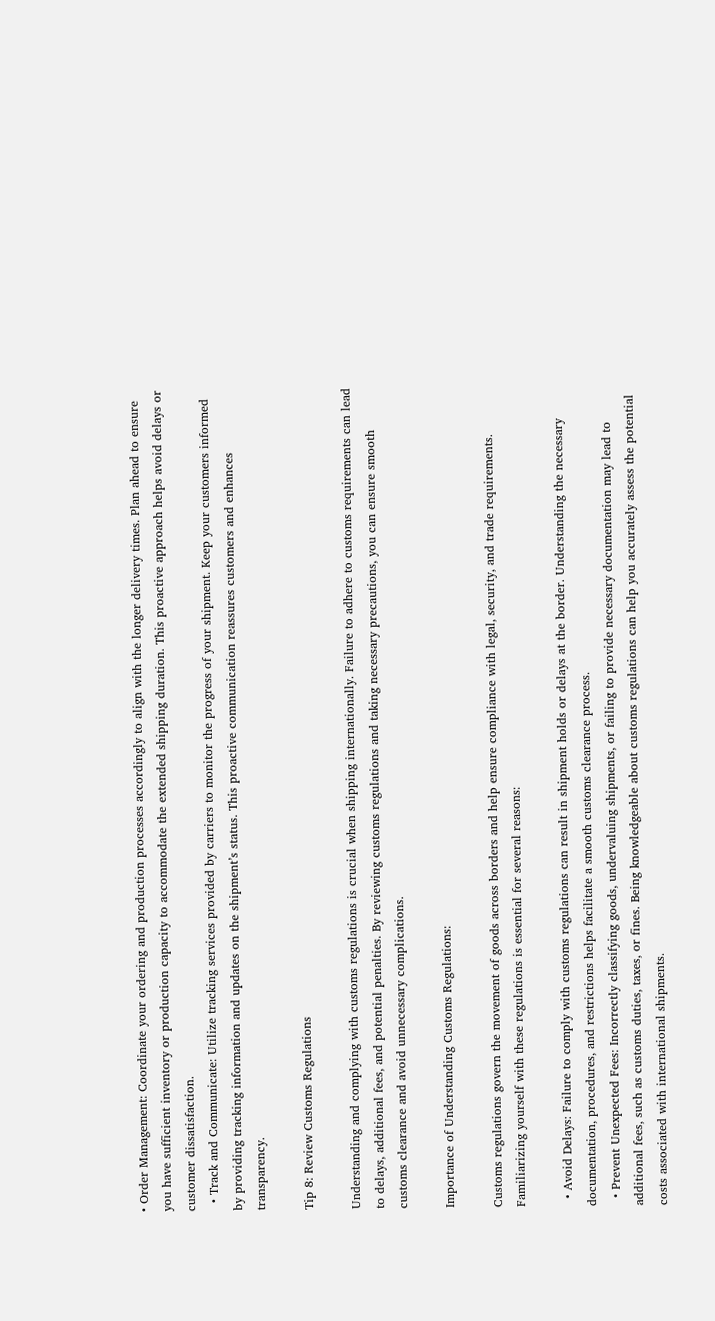• Order Management: Coordinate your ordering and production processes accordingly to align with the longer delivery times. Plan ahead to ensure you have sufficient inventory or production capacity to accommodate the extended shipping duration. This proactive approach helps avoid delays or customer dissatisfaction.
  • Track and Communicate: Utilize tracking services provided by carriers to monitor the progress of your shipment. Keep your customers informed by providing tracking information and updates on the shipment’s status. This proactive communication reassures customers and enhances transparency.

Tip 8: Review Customs Regulations

Understanding and complying with customs regulations is crucial when shipping internationally. Failure to adhere to customs requirements can lead to delays, additional fees, and potential penalties. By reviewing customs regulations and taking necessary precautions, you can ensure smooth customs clearance and avoid unnecessary complications.

Importance of Understanding Customs Regulations:

Customs regulations govern the movement of goods across borders and help ensure compliance with legal, security, and trade requirements. Familiarizing yourself with these regulations is essential for several reasons:

  • Avoid Delays: Failure to comply with customs regulations can result in shipment holds or delays at the border. Understanding the necessary documentation, procedures, and restrictions helps facilitate a smooth customs clearance process.
  • Prevent Unexpected Fees: Incorrectly classifying goods, undervaluing shipments, or failing to provide necessary documentation may lead to additional fees, such as customs duties, taxes, or fines. Being knowledgeable about customs regulations can help you accurately assess the potential costs associated with international shipments.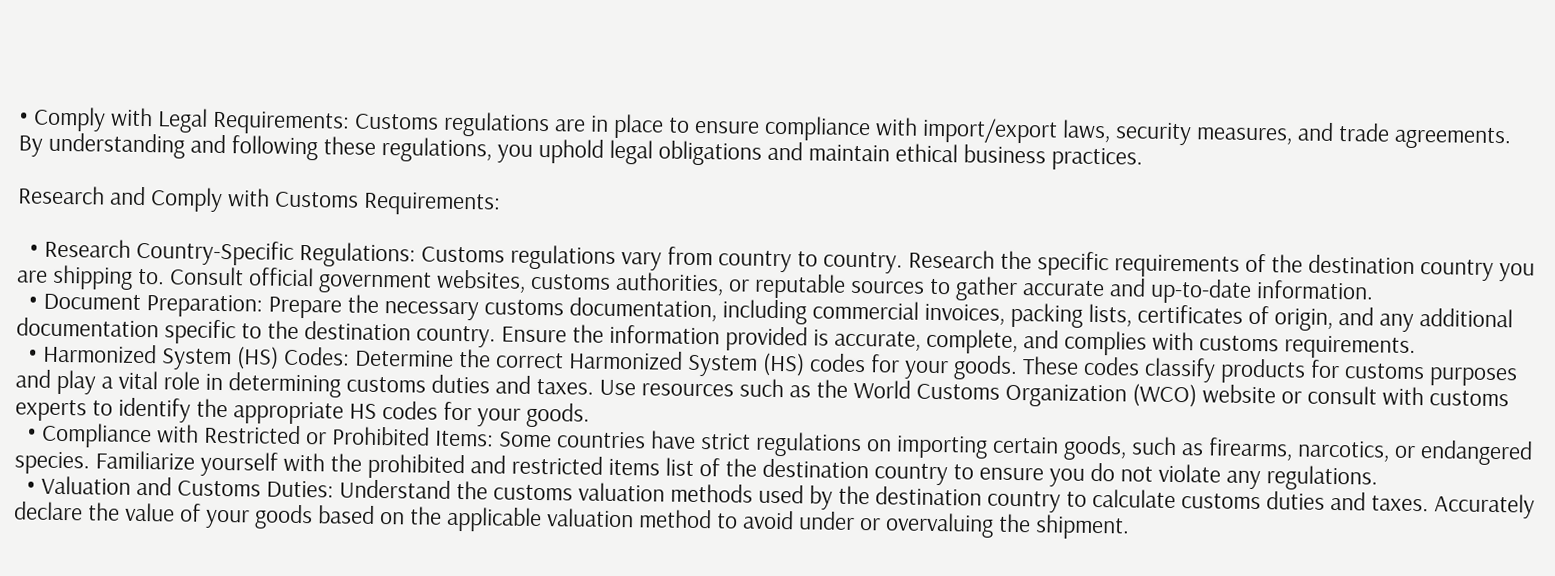• Comply with Legal Requirements: Customs regulations are in place to ensure compliance with import/export laws, security measures, and trade agreements. By understanding and following these regulations, you uphold legal obligations and maintain ethical business practices.

Research and Comply with Customs Requirements:

  • Research Country-Specific Regulations: Customs regulations vary from country to country. Research the specific requirements of the destination country you are shipping to. Consult official government websites, customs authorities, or reputable sources to gather accurate and up-to-date information.
  • Document Preparation: Prepare the necessary customs documentation, including commercial invoices, packing lists, certificates of origin, and any additional documentation specific to the destination country. Ensure the information provided is accurate, complete, and complies with customs requirements.
  • Harmonized System (HS) Codes: Determine the correct Harmonized System (HS) codes for your goods. These codes classify products for customs purposes and play a vital role in determining customs duties and taxes. Use resources such as the World Customs Organization (WCO) website or consult with customs experts to identify the appropriate HS codes for your goods.
  • Compliance with Restricted or Prohibited Items: Some countries have strict regulations on importing certain goods, such as firearms, narcotics, or endangered species. Familiarize yourself with the prohibited and restricted items list of the destination country to ensure you do not violate any regulations.
  • Valuation and Customs Duties: Understand the customs valuation methods used by the destination country to calculate customs duties and taxes. Accurately declare the value of your goods based on the applicable valuation method to avoid under or overvaluing the shipment.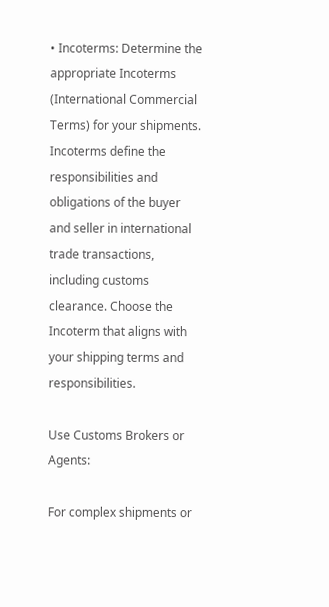• Incoterms: Determine the appropriate Incoterms (International Commercial Terms) for your shipments. Incoterms define the responsibilities and obligations of the buyer and seller in international trade transactions, including customs clearance. Choose the Incoterm that aligns with your shipping terms and responsibilities.

Use Customs Brokers or Agents:

For complex shipments or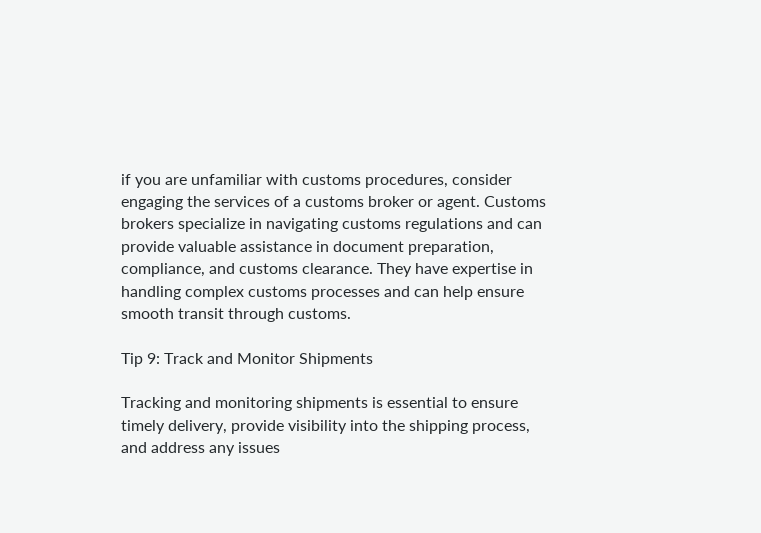if you are unfamiliar with customs procedures, consider engaging the services of a customs broker or agent. Customs brokers specialize in navigating customs regulations and can provide valuable assistance in document preparation, compliance, and customs clearance. They have expertise in handling complex customs processes and can help ensure smooth transit through customs.

Tip 9: Track and Monitor Shipments

Tracking and monitoring shipments is essential to ensure timely delivery, provide visibility into the shipping process, and address any issues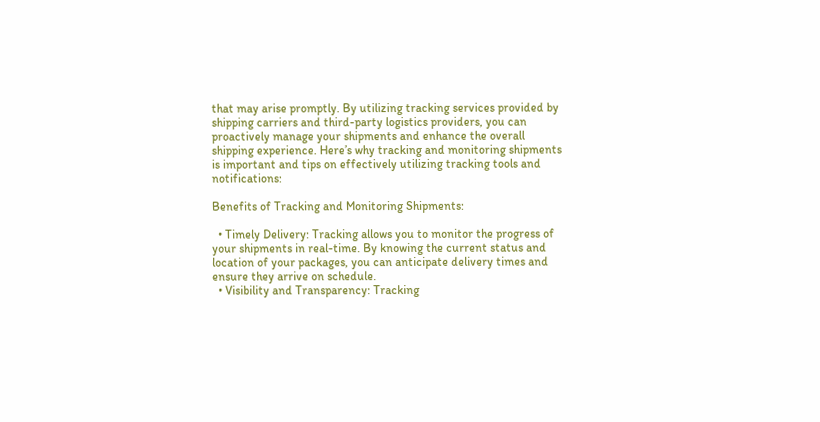that may arise promptly. By utilizing tracking services provided by shipping carriers and third-party logistics providers, you can proactively manage your shipments and enhance the overall shipping experience. Here’s why tracking and monitoring shipments is important and tips on effectively utilizing tracking tools and notifications:

Benefits of Tracking and Monitoring Shipments:

  • Timely Delivery: Tracking allows you to monitor the progress of your shipments in real-time. By knowing the current status and location of your packages, you can anticipate delivery times and ensure they arrive on schedule.
  • Visibility and Transparency: Tracking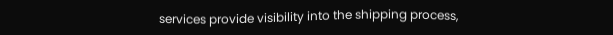services provide visibility into the shipping process,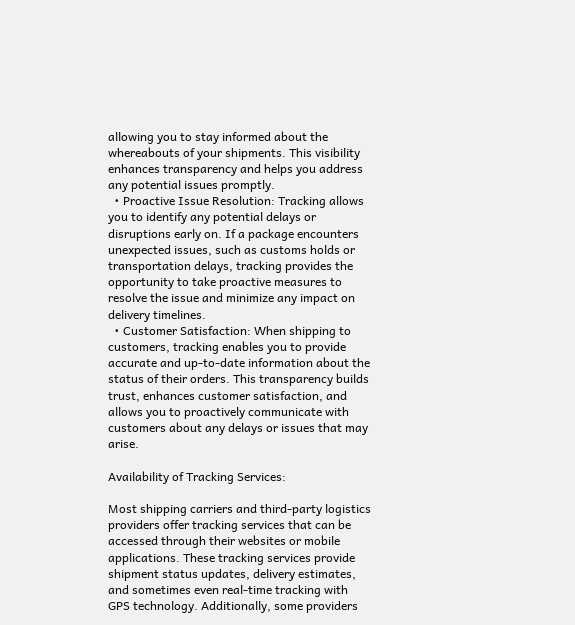allowing you to stay informed about the whereabouts of your shipments. This visibility enhances transparency and helps you address any potential issues promptly.
  • Proactive Issue Resolution: Tracking allows you to identify any potential delays or disruptions early on. If a package encounters unexpected issues, such as customs holds or transportation delays, tracking provides the opportunity to take proactive measures to resolve the issue and minimize any impact on delivery timelines.
  • Customer Satisfaction: When shipping to customers, tracking enables you to provide accurate and up-to-date information about the status of their orders. This transparency builds trust, enhances customer satisfaction, and allows you to proactively communicate with customers about any delays or issues that may arise.

Availability of Tracking Services:

Most shipping carriers and third-party logistics providers offer tracking services that can be accessed through their websites or mobile applications. These tracking services provide shipment status updates, delivery estimates, and sometimes even real-time tracking with GPS technology. Additionally, some providers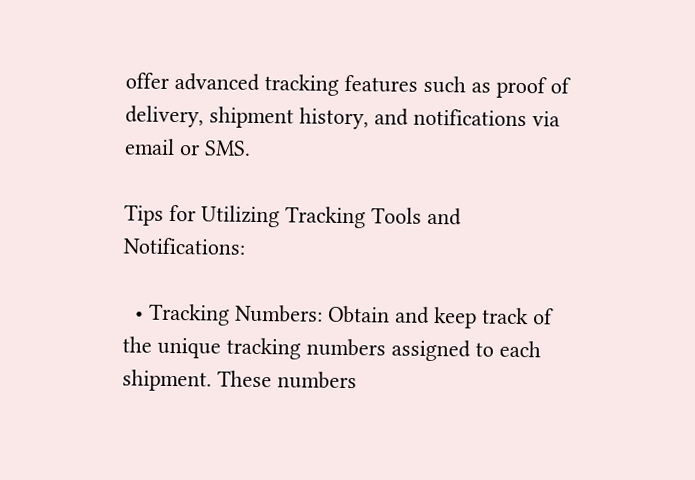offer advanced tracking features such as proof of delivery, shipment history, and notifications via email or SMS.

Tips for Utilizing Tracking Tools and Notifications:

  • Tracking Numbers: Obtain and keep track of the unique tracking numbers assigned to each shipment. These numbers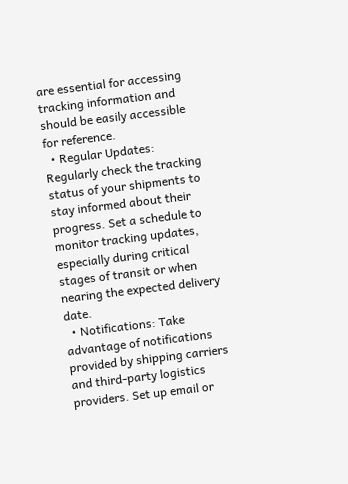are essential for accessing tracking information and should be easily accessible for reference.
  • Regular Updates: Regularly check the tracking status of your shipments to stay informed about their progress. Set a schedule to monitor tracking updates, especially during critical stages of transit or when nearing the expected delivery date.
  • Notifications: Take advantage of notifications provided by shipping carriers and third-party logistics providers. Set up email or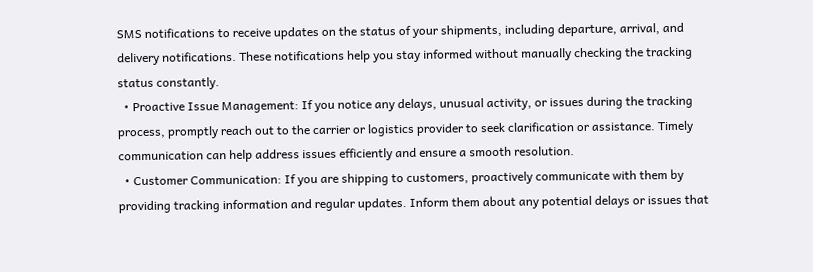SMS notifications to receive updates on the status of your shipments, including departure, arrival, and delivery notifications. These notifications help you stay informed without manually checking the tracking status constantly.
  • Proactive Issue Management: If you notice any delays, unusual activity, or issues during the tracking process, promptly reach out to the carrier or logistics provider to seek clarification or assistance. Timely communication can help address issues efficiently and ensure a smooth resolution.
  • Customer Communication: If you are shipping to customers, proactively communicate with them by providing tracking information and regular updates. Inform them about any potential delays or issues that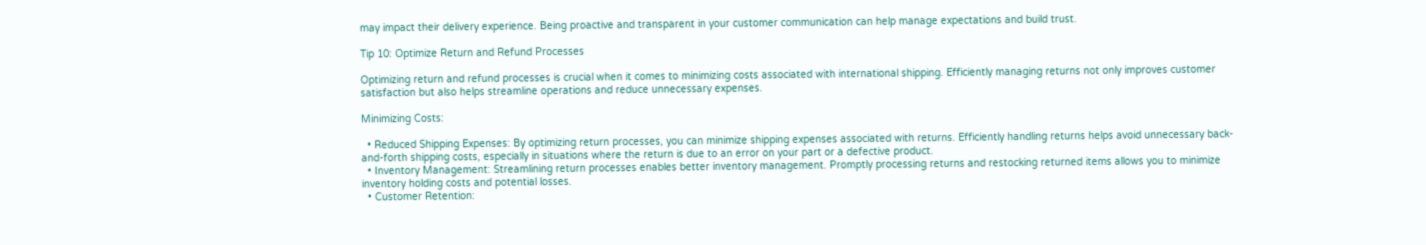may impact their delivery experience. Being proactive and transparent in your customer communication can help manage expectations and build trust.

Tip 10: Optimize Return and Refund Processes

Optimizing return and refund processes is crucial when it comes to minimizing costs associated with international shipping. Efficiently managing returns not only improves customer satisfaction but also helps streamline operations and reduce unnecessary expenses.

Minimizing Costs:

  • Reduced Shipping Expenses: By optimizing return processes, you can minimize shipping expenses associated with returns. Efficiently handling returns helps avoid unnecessary back-and-forth shipping costs, especially in situations where the return is due to an error on your part or a defective product.
  • Inventory Management: Streamlining return processes enables better inventory management. Promptly processing returns and restocking returned items allows you to minimize inventory holding costs and potential losses.
  • Customer Retention: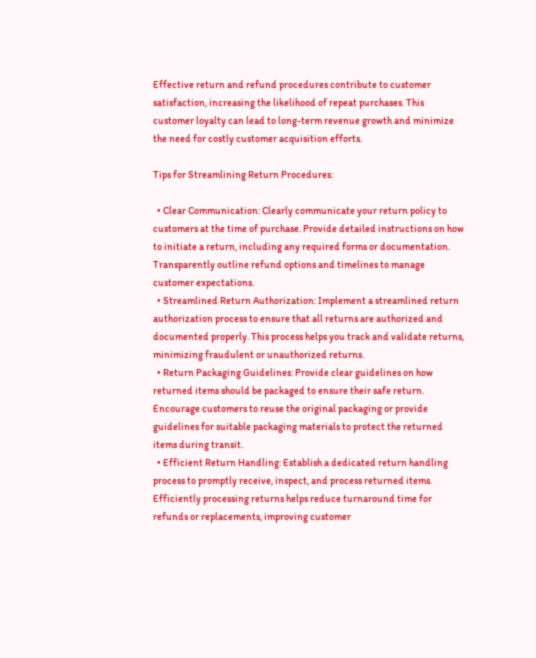Effective return and refund procedures contribute to customer satisfaction, increasing the likelihood of repeat purchases. This customer loyalty can lead to long-term revenue growth and minimize the need for costly customer acquisition efforts.

Tips for Streamlining Return Procedures:

  • Clear Communication: Clearly communicate your return policy to customers at the time of purchase. Provide detailed instructions on how to initiate a return, including any required forms or documentation. Transparently outline refund options and timelines to manage customer expectations.
  • Streamlined Return Authorization: Implement a streamlined return authorization process to ensure that all returns are authorized and documented properly. This process helps you track and validate returns, minimizing fraudulent or unauthorized returns.
  • Return Packaging Guidelines: Provide clear guidelines on how returned items should be packaged to ensure their safe return. Encourage customers to reuse the original packaging or provide guidelines for suitable packaging materials to protect the returned items during transit.
  • Efficient Return Handling: Establish a dedicated return handling process to promptly receive, inspect, and process returned items. Efficiently processing returns helps reduce turnaround time for refunds or replacements, improving customer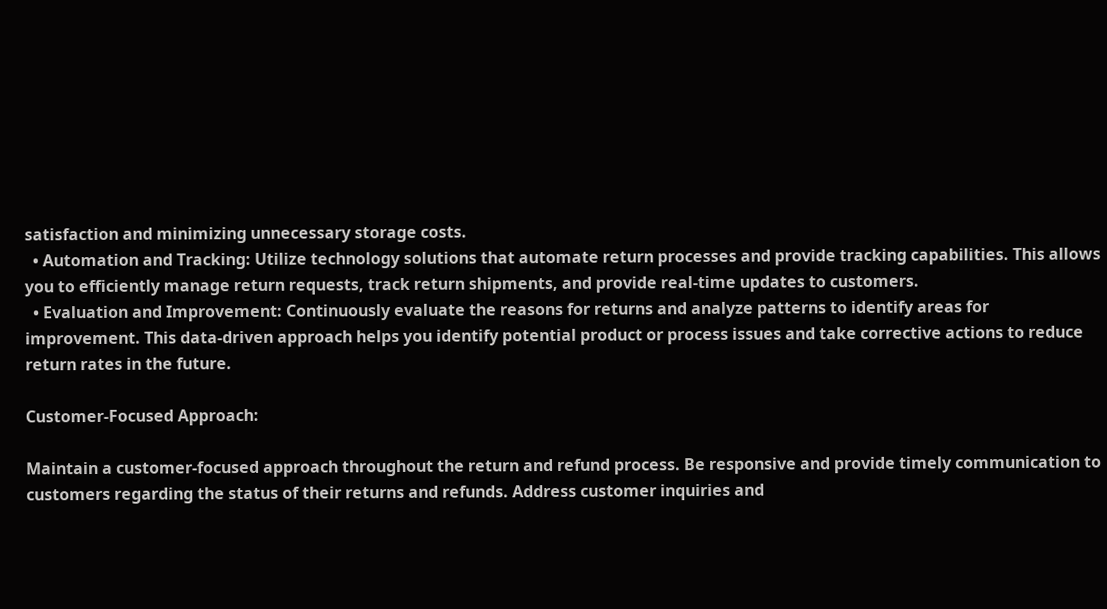satisfaction and minimizing unnecessary storage costs.
  • Automation and Tracking: Utilize technology solutions that automate return processes and provide tracking capabilities. This allows you to efficiently manage return requests, track return shipments, and provide real-time updates to customers.
  • Evaluation and Improvement: Continuously evaluate the reasons for returns and analyze patterns to identify areas for improvement. This data-driven approach helps you identify potential product or process issues and take corrective actions to reduce return rates in the future.

Customer-Focused Approach:

Maintain a customer-focused approach throughout the return and refund process. Be responsive and provide timely communication to customers regarding the status of their returns and refunds. Address customer inquiries and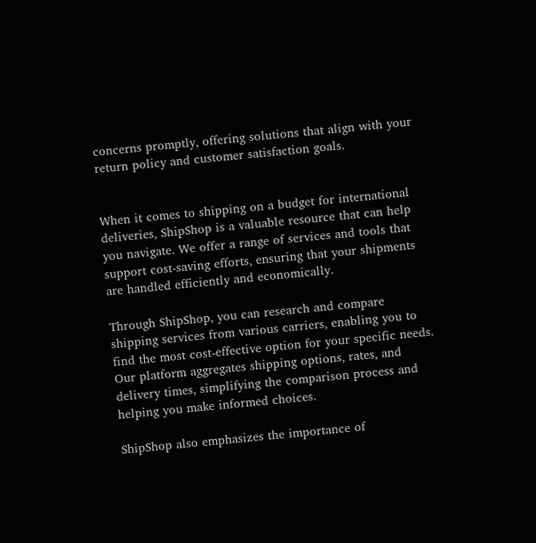concerns promptly, offering solutions that align with your return policy and customer satisfaction goals.


When it comes to shipping on a budget for international deliveries, ShipShop is a valuable resource that can help you navigate. We offer a range of services and tools that support cost-saving efforts, ensuring that your shipments are handled efficiently and economically.

Through ShipShop, you can research and compare shipping services from various carriers, enabling you to find the most cost-effective option for your specific needs. Our platform aggregates shipping options, rates, and delivery times, simplifying the comparison process and helping you make informed choices.

ShipShop also emphasizes the importance of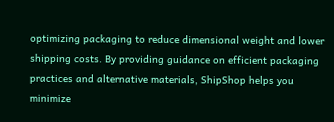optimizing packaging to reduce dimensional weight and lower shipping costs. By providing guidance on efficient packaging practices and alternative materials, ShipShop helps you minimize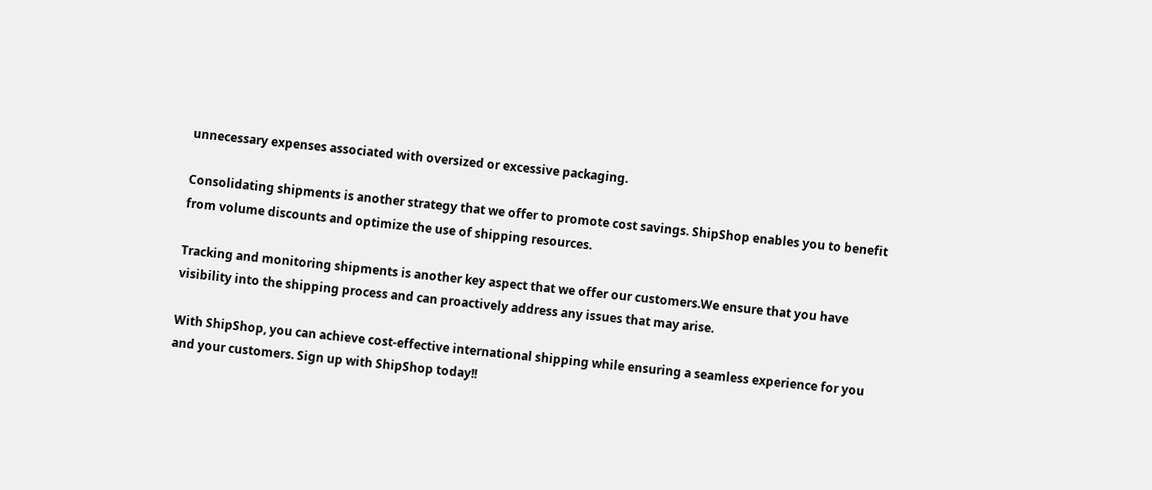unnecessary expenses associated with oversized or excessive packaging.

Consolidating shipments is another strategy that we offer to promote cost savings. ShipShop enables you to benefit from volume discounts and optimize the use of shipping resources.

Tracking and monitoring shipments is another key aspect that we offer our customers.We ensure that you have visibility into the shipping process and can proactively address any issues that may arise.

With ShipShop, you can achieve cost-effective international shipping while ensuring a seamless experience for you and your customers. Sign up with ShipShop today!!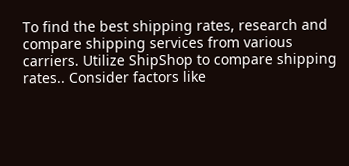To find the best shipping rates, research and compare shipping services from various carriers. Utilize ShipShop to compare shipping rates.. Consider factors like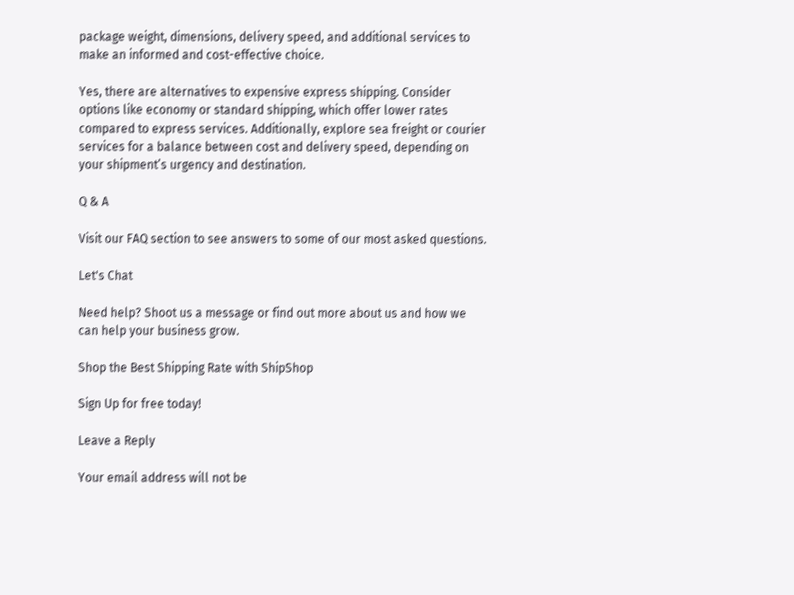package weight, dimensions, delivery speed, and additional services to make an informed and cost-effective choice.

Yes, there are alternatives to expensive express shipping. Consider options like economy or standard shipping, which offer lower rates compared to express services. Additionally, explore sea freight or courier services for a balance between cost and delivery speed, depending on your shipment’s urgency and destination.

Q & A

Visit our FAQ section to see answers to some of our most asked questions.

Let's Chat

Need help? Shoot us a message or find out more about us and how we can help your business grow.

Shop the Best Shipping Rate with ShipShop

Sign Up for free today!

Leave a Reply

Your email address will not be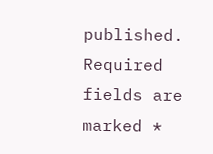published. Required fields are marked *